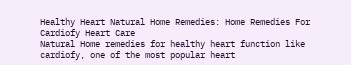Healthy Heart Natural Home Remedies: Home Remedies For Cardiofy Heart Care
Natural Home remedies for healthy heart function like cardiofy, one of the most popular heart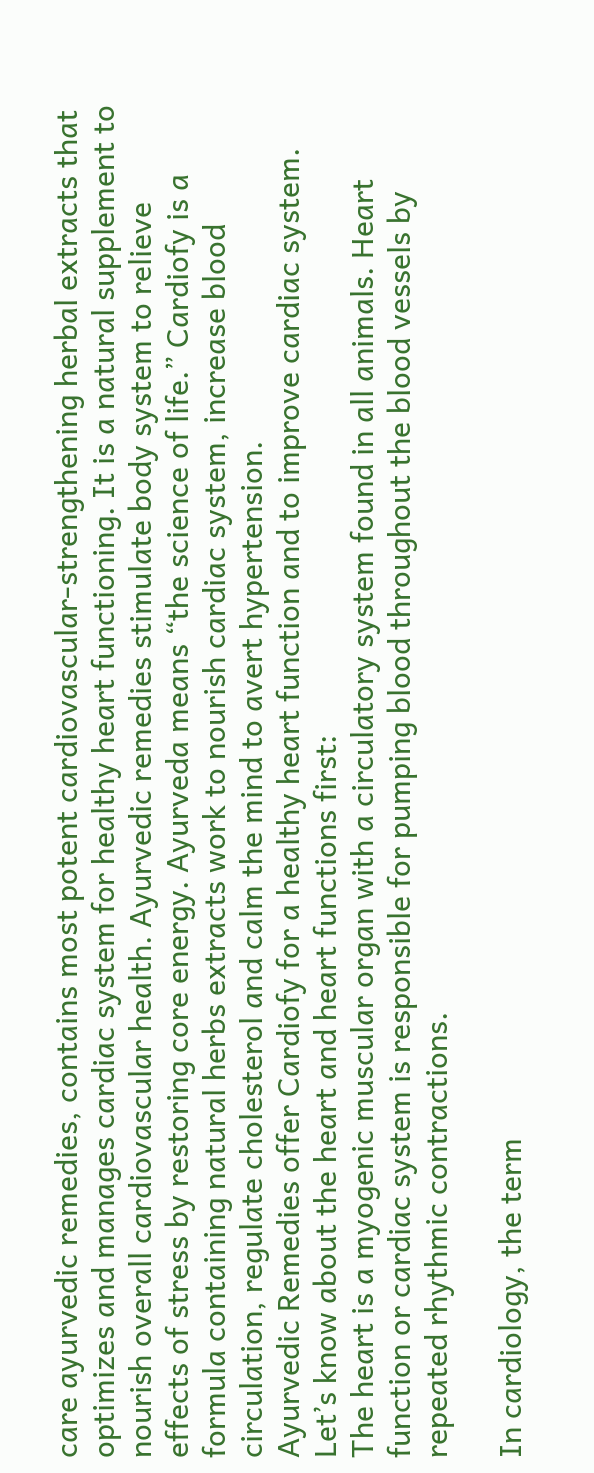care ayurvedic remedies, contains most potent cardiovascular-strengthening herbal extracts that optimizes and manages cardiac system for healthy heart functioning. It is a natural supplement to nourish overall cardiovascular health. Ayurvedic remedies stimulate body system to relieve effects of stress by restoring core energy. Ayurveda means “the science of life.” Cardiofy is a formula containing natural herbs extracts work to nourish cardiac system, increase blood circulation, regulate cholesterol and calm the mind to avert hypertension.
Ayurvedic Remedies offer Cardiofy for a healthy heart function and to improve cardiac system.
Let’s know about the heart and heart functions first:
The heart is a myogenic muscular organ with a circulatory system found in all animals. Heart function or cardiac system is responsible for pumping blood throughout the blood vessels by repeated rhythmic contractions.

In cardiology, the term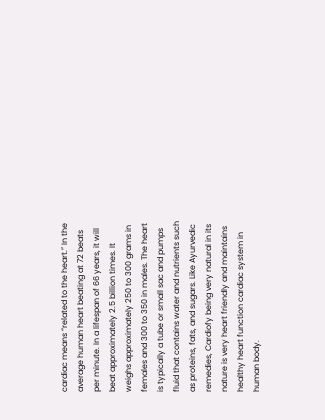cardiac means “related to the heart.” In the average human heart beating at 72 beats per minute. In a lifespan of 66 years, it will beat approximately 2.5 billion times. It weighs approximately 250 to 300 grams in females and 300 to 350 in males. The heart is typically a tube or small sac and pumps fluid that contains water and nutrients such as proteins, fats, and sugars. Like Ayurvedic remedies, Cardiofy being very natural in its nature is very heart friendly and maintains healthy heart function cardiac system in human body.